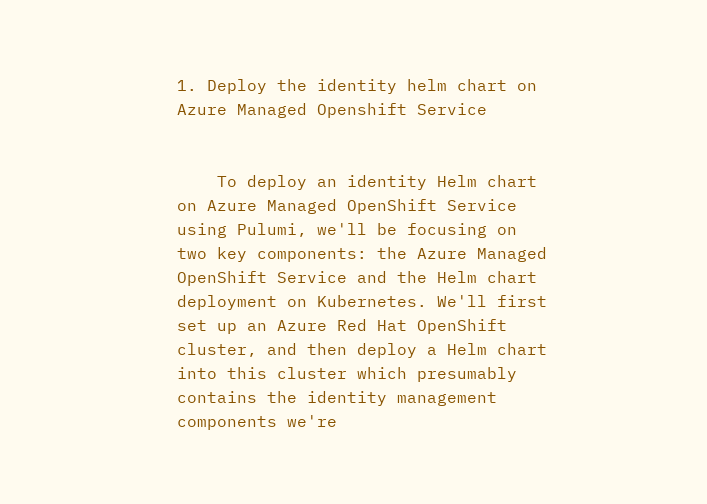1. Deploy the identity helm chart on Azure Managed Openshift Service


    To deploy an identity Helm chart on Azure Managed OpenShift Service using Pulumi, we'll be focusing on two key components: the Azure Managed OpenShift Service and the Helm chart deployment on Kubernetes. We'll first set up an Azure Red Hat OpenShift cluster, and then deploy a Helm chart into this cluster which presumably contains the identity management components we're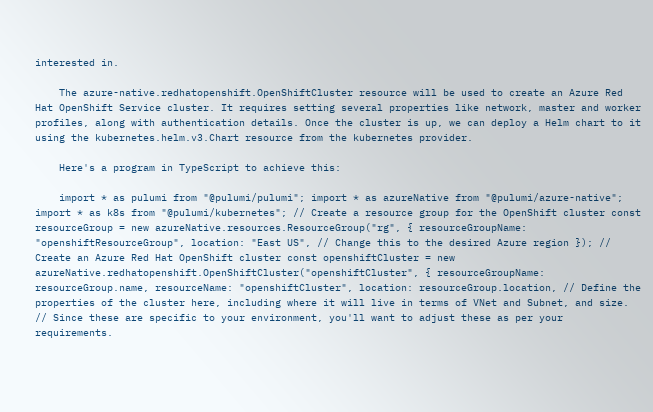interested in.

    The azure-native.redhatopenshift.OpenShiftCluster resource will be used to create an Azure Red Hat OpenShift Service cluster. It requires setting several properties like network, master and worker profiles, along with authentication details. Once the cluster is up, we can deploy a Helm chart to it using the kubernetes.helm.v3.Chart resource from the kubernetes provider.

    Here's a program in TypeScript to achieve this:

    import * as pulumi from "@pulumi/pulumi"; import * as azureNative from "@pulumi/azure-native"; import * as k8s from "@pulumi/kubernetes"; // Create a resource group for the OpenShift cluster const resourceGroup = new azureNative.resources.ResourceGroup("rg", { resourceGroupName: "openshiftResourceGroup", location: "East US", // Change this to the desired Azure region }); // Create an Azure Red Hat OpenShift cluster const openshiftCluster = new azureNative.redhatopenshift.OpenShiftCluster("openshiftCluster", { resourceGroupName: resourceGroup.name, resourceName: "openshiftCluster", location: resourceGroup.location, // Define the properties of the cluster here, including where it will live in terms of VNet and Subnet, and size. // Since these are specific to your environment, you'll want to adjust these as per your requirements.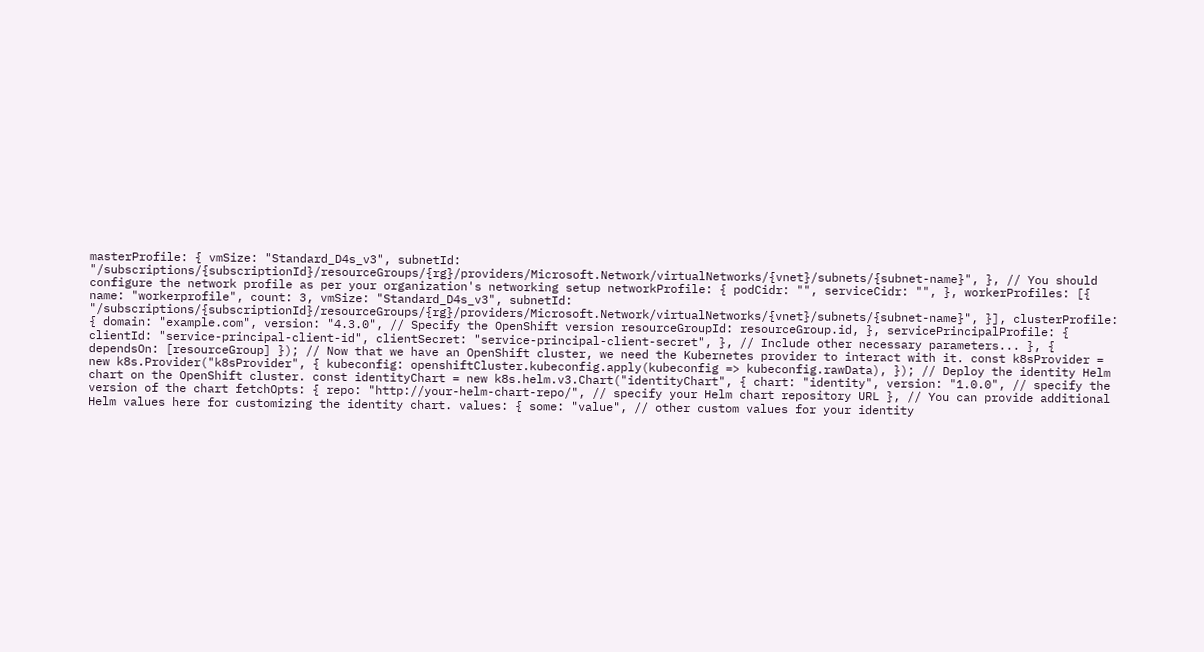masterProfile: { vmSize: "Standard_D4s_v3", subnetId: "/subscriptions/{subscriptionId}/resourceGroups/{rg}/providers/Microsoft.Network/virtualNetworks/{vnet}/subnets/{subnet-name}", }, // You should configure the network profile as per your organization's networking setup networkProfile: { podCidr: "", serviceCidr: "", }, workerProfiles: [{ name: "workerprofile", count: 3, vmSize: "Standard_D4s_v3", subnetId: "/subscriptions/{subscriptionId}/resourceGroups/{rg}/providers/Microsoft.Network/virtualNetworks/{vnet}/subnets/{subnet-name}", }], clusterProfile: { domain: "example.com", version: "4.3.0", // Specify the OpenShift version resourceGroupId: resourceGroup.id, }, servicePrincipalProfile: { clientId: "service-principal-client-id", clientSecret: "service-principal-client-secret", }, // Include other necessary parameters... }, { dependsOn: [resourceGroup] }); // Now that we have an OpenShift cluster, we need the Kubernetes provider to interact with it. const k8sProvider = new k8s.Provider("k8sProvider", { kubeconfig: openshiftCluster.kubeconfig.apply(kubeconfig => kubeconfig.rawData), }); // Deploy the identity Helm chart on the OpenShift cluster. const identityChart = new k8s.helm.v3.Chart("identityChart", { chart: "identity", version: "1.0.0", // specify the version of the chart fetchOpts: { repo: "http://your-helm-chart-repo/", // specify your Helm chart repository URL }, // You can provide additional Helm values here for customizing the identity chart. values: { some: "value", // other custom values for your identity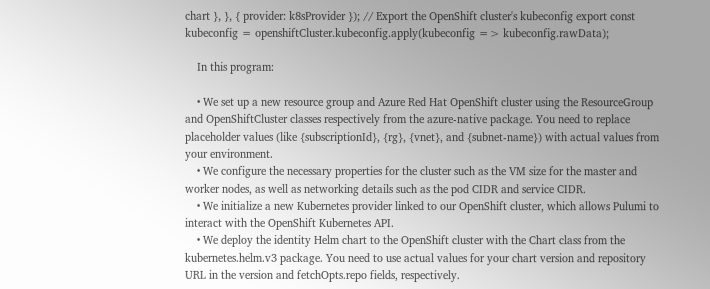chart }, }, { provider: k8sProvider }); // Export the OpenShift cluster's kubeconfig export const kubeconfig = openshiftCluster.kubeconfig.apply(kubeconfig => kubeconfig.rawData);

    In this program:

    • We set up a new resource group and Azure Red Hat OpenShift cluster using the ResourceGroup and OpenShiftCluster classes respectively from the azure-native package. You need to replace placeholder values (like {subscriptionId}, {rg}, {vnet}, and {subnet-name}) with actual values from your environment.
    • We configure the necessary properties for the cluster such as the VM size for the master and worker nodes, as well as networking details such as the pod CIDR and service CIDR.
    • We initialize a new Kubernetes provider linked to our OpenShift cluster, which allows Pulumi to interact with the OpenShift Kubernetes API.
    • We deploy the identity Helm chart to the OpenShift cluster with the Chart class from the kubernetes.helm.v3 package. You need to use actual values for your chart version and repository URL in the version and fetchOpts.repo fields, respectively.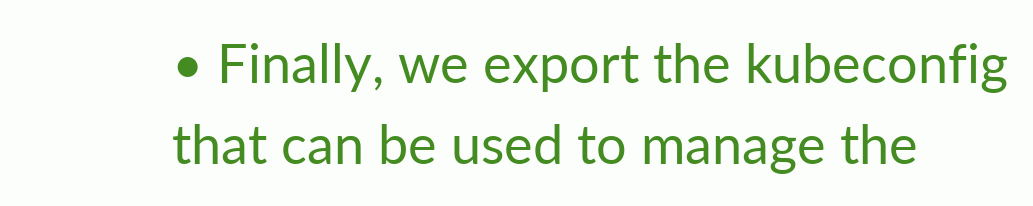• Finally, we export the kubeconfig that can be used to manage the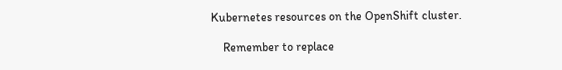Kubernetes resources on the OpenShift cluster.

    Remember to replace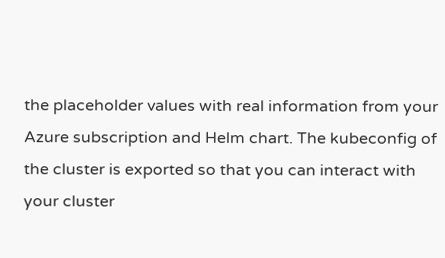the placeholder values with real information from your Azure subscription and Helm chart. The kubeconfig of the cluster is exported so that you can interact with your cluster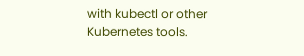with kubectl or other Kubernetes tools.